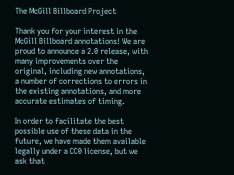The McGill Billboard Project

Thank you for your interest in the McGill Billboard annotations! We are proud to announce a 2.0 release, with many improvements over the original, including new annotations, a number of corrections to errors in the existing annotations, and more accurate estimates of timing.

In order to facilitate the best possible use of these data in the future, we have made them available legally under a CC0 license, but we ask that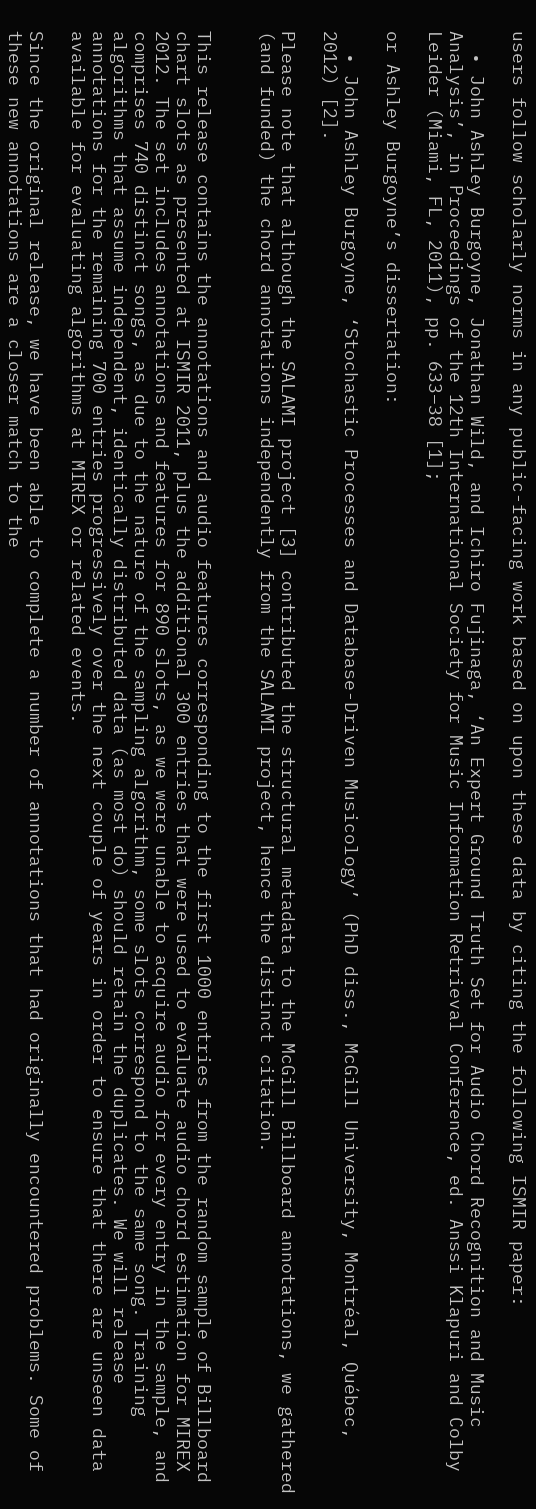users follow scholarly norms in any public-facing work based on upon these data by citing the following ISMIR paper:

  • John Ashley Burgoyne, Jonathan Wild, and Ichiro Fujinaga, ‘An Expert Ground Truth Set for Audio Chord Recognition and Music Analysis’, in Proceedings of the 12th International Society for Music Information Retrieval Conference, ed. Anssi Klapuri and Colby Leider (Miami, FL, 2011), pp. 633–38 [1];

or Ashley Burgoyne’s dissertation:

  • John Ashley Burgoyne, ‘Stochastic Processes and Database-Driven Musicology’ (PhD diss., McGill University, Montréal, Québec, 2012) [2].

Please note that although the SALAMI project [3] contributed the structural metadata to the McGill Billboard annotations, we gathered (and funded) the chord annotations independently from the SALAMI project, hence the distinct citation.


This release contains the annotations and audio features corresponding to the first 1000 entries from the random sample of Billboard chart slots as presented at ISMIR 2011, plus the additional 300 entries that were used to evaluate audio chord estimation for MIREX 2012. The set includes annotations and features for 890 slots, as we were unable to acquire audio for every entry in the sample, and comprises 740 distinct songs, as due to the nature of the sampling algorithm, some slots correspond to the same song. Training algorithms that assume independent, identically distributed data (as most do) should retain the duplicates. We will release annotations for the remaining 700 entries progressively over the next couple of years in order to ensure that there are unseen data available for evaluating algorithms at MIREX or related events.

Since the original release, we have been able to complete a number of annotations that had originally encountered problems. Some of these new annotations are a closer match to the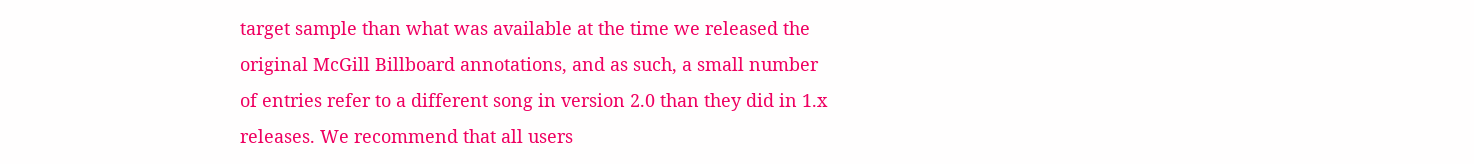target sample than what was available at the time we released the original McGill Billboard annotations, and as such, a small number of entries refer to a different song in version 2.0 than they did in 1.x releases. We recommend that all users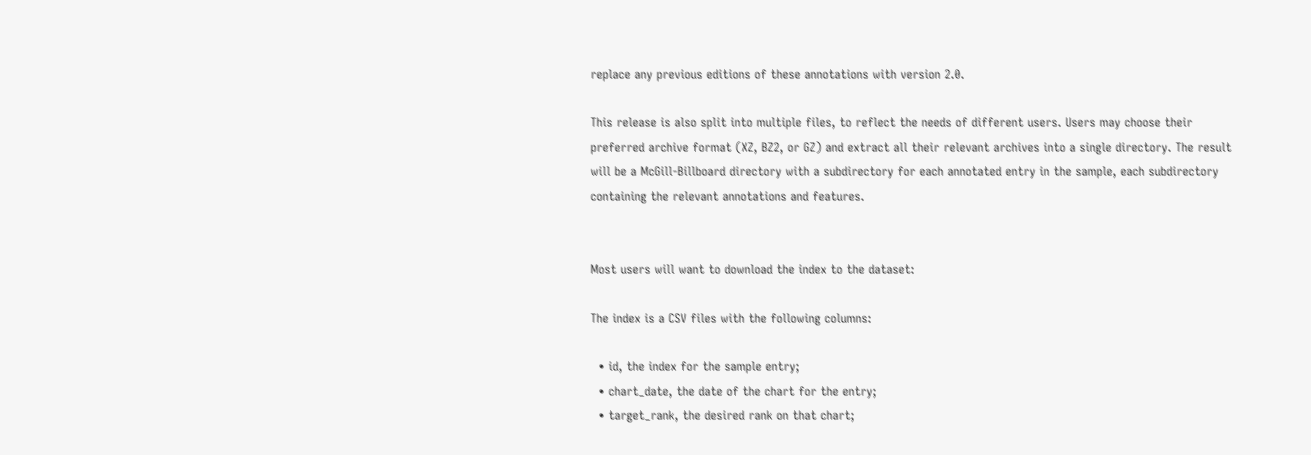replace any previous editions of these annotations with version 2.0.

This release is also split into multiple files, to reflect the needs of different users. Users may choose their preferred archive format (XZ, BZ2, or GZ) and extract all their relevant archives into a single directory. The result will be a McGill-Billboard directory with a subdirectory for each annotated entry in the sample, each subdirectory containing the relevant annotations and features.


Most users will want to download the index to the dataset:

The index is a CSV files with the following columns:

  • id, the index for the sample entry;
  • chart_date, the date of the chart for the entry;
  • target_rank, the desired rank on that chart;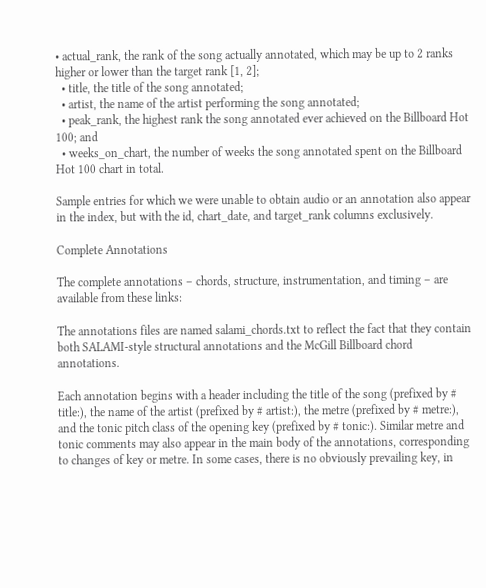• actual_rank, the rank of the song actually annotated, which may be up to 2 ranks higher or lower than the target rank [1, 2];
  • title, the title of the song annotated;
  • artist, the name of the artist performing the song annotated;
  • peak_rank, the highest rank the song annotated ever achieved on the Billboard Hot 100; and
  • weeks_on_chart, the number of weeks the song annotated spent on the Billboard Hot 100 chart in total.

Sample entries for which we were unable to obtain audio or an annotation also appear in the index, but with the id, chart_date, and target_rank columns exclusively.

Complete Annotations

The complete annotations – chords, structure, instrumentation, and timing – are available from these links:

The annotations files are named salami_chords.txt to reflect the fact that they contain both SALAMI-style structural annotations and the McGill Billboard chord annotations.

Each annotation begins with a header including the title of the song (prefixed by # title:), the name of the artist (prefixed by # artist:), the metre (prefixed by # metre:), and the tonic pitch class of the opening key (prefixed by # tonic:). Similar metre and tonic comments may also appear in the main body of the annotations, corresponding to changes of key or metre. In some cases, there is no obviously prevailing key, in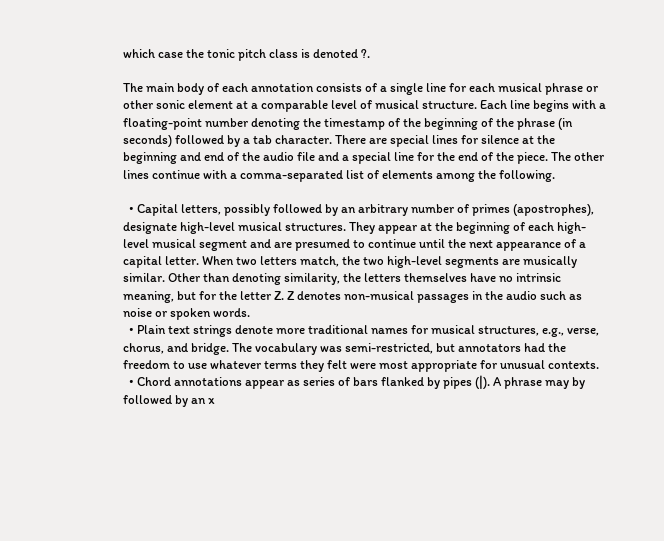which case the tonic pitch class is denoted ?.

The main body of each annotation consists of a single line for each musical phrase or other sonic element at a comparable level of musical structure. Each line begins with a floating-point number denoting the timestamp of the beginning of the phrase (in seconds) followed by a tab character. There are special lines for silence at the beginning and end of the audio file and a special line for the end of the piece. The other lines continue with a comma-separated list of elements among the following.

  • Capital letters, possibly followed by an arbitrary number of primes (apostrophes), designate high-level musical structures. They appear at the beginning of each high-level musical segment and are presumed to continue until the next appearance of a capital letter. When two letters match, the two high-level segments are musically similar. Other than denoting similarity, the letters themselves have no intrinsic meaning, but for the letter Z. Z denotes non-musical passages in the audio such as noise or spoken words.
  • Plain text strings denote more traditional names for musical structures, e.g., verse, chorus, and bridge. The vocabulary was semi-restricted, but annotators had the freedom to use whatever terms they felt were most appropriate for unusual contexts.
  • Chord annotations appear as series of bars flanked by pipes (|). A phrase may by followed by an x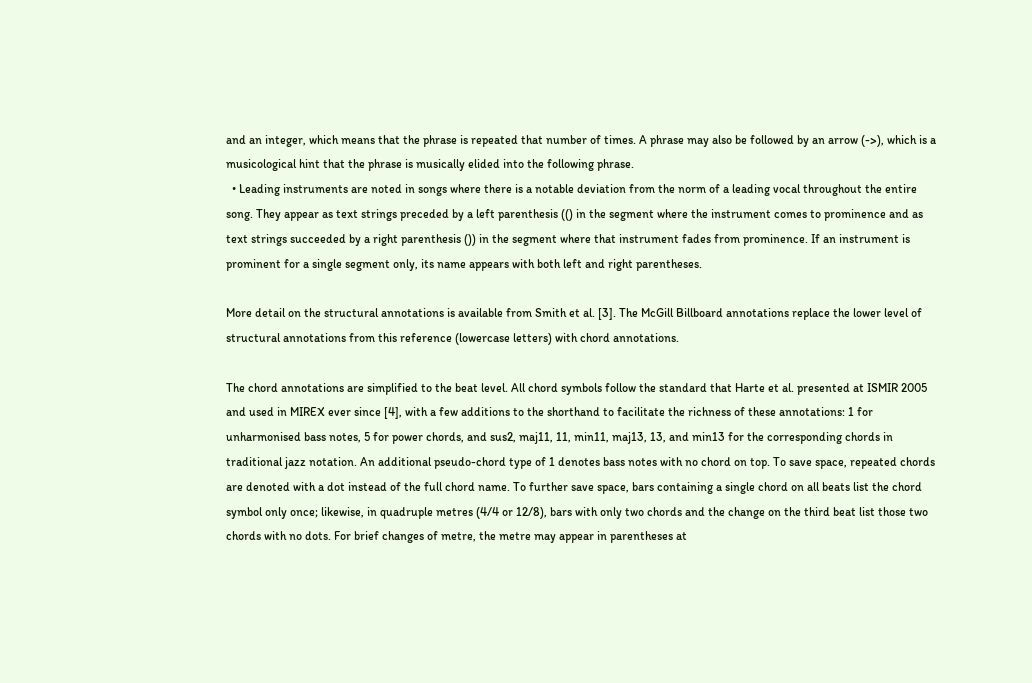and an integer, which means that the phrase is repeated that number of times. A phrase may also be followed by an arrow (->), which is a musicological hint that the phrase is musically elided into the following phrase.
  • Leading instruments are noted in songs where there is a notable deviation from the norm of a leading vocal throughout the entire song. They appear as text strings preceded by a left parenthesis (() in the segment where the instrument comes to prominence and as text strings succeeded by a right parenthesis ()) in the segment where that instrument fades from prominence. If an instrument is prominent for a single segment only, its name appears with both left and right parentheses.

More detail on the structural annotations is available from Smith et al. [3]. The McGill Billboard annotations replace the lower level of structural annotations from this reference (lowercase letters) with chord annotations.

The chord annotations are simplified to the beat level. All chord symbols follow the standard that Harte et al. presented at ISMIR 2005 and used in MIREX ever since [4], with a few additions to the shorthand to facilitate the richness of these annotations: 1 for unharmonised bass notes, 5 for power chords, and sus2, maj11, 11, min11, maj13, 13, and min13 for the corresponding chords in traditional jazz notation. An additional pseudo-chord type of 1 denotes bass notes with no chord on top. To save space, repeated chords are denoted with a dot instead of the full chord name. To further save space, bars containing a single chord on all beats list the chord symbol only once; likewise, in quadruple metres (4/4 or 12/8), bars with only two chords and the change on the third beat list those two chords with no dots. For brief changes of metre, the metre may appear in parentheses at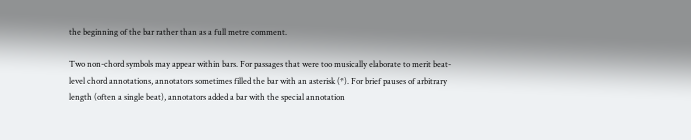the beginning of the bar rather than as a full metre comment.

Two non-chord symbols may appear within bars. For passages that were too musically elaborate to merit beat-level chord annotations, annotators sometimes filled the bar with an asterisk (*). For brief pauses of arbitrary length (often a single beat), annotators added a bar with the special annotation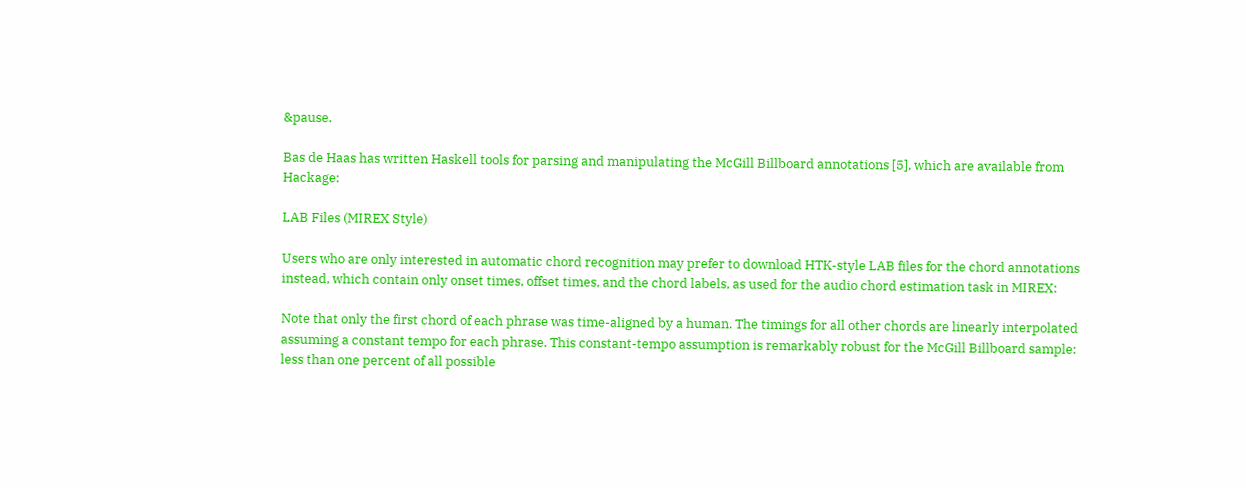&pause.

Bas de Haas has written Haskell tools for parsing and manipulating the McGill Billboard annotations [5], which are available from Hackage:

LAB Files (MIREX Style)

Users who are only interested in automatic chord recognition may prefer to download HTK-style LAB files for the chord annotations instead, which contain only onset times, offset times, and the chord labels, as used for the audio chord estimation task in MIREX:

Note that only the first chord of each phrase was time-aligned by a human. The timings for all other chords are linearly interpolated assuming a constant tempo for each phrase. This constant-tempo assumption is remarkably robust for the McGill Billboard sample: less than one percent of all possible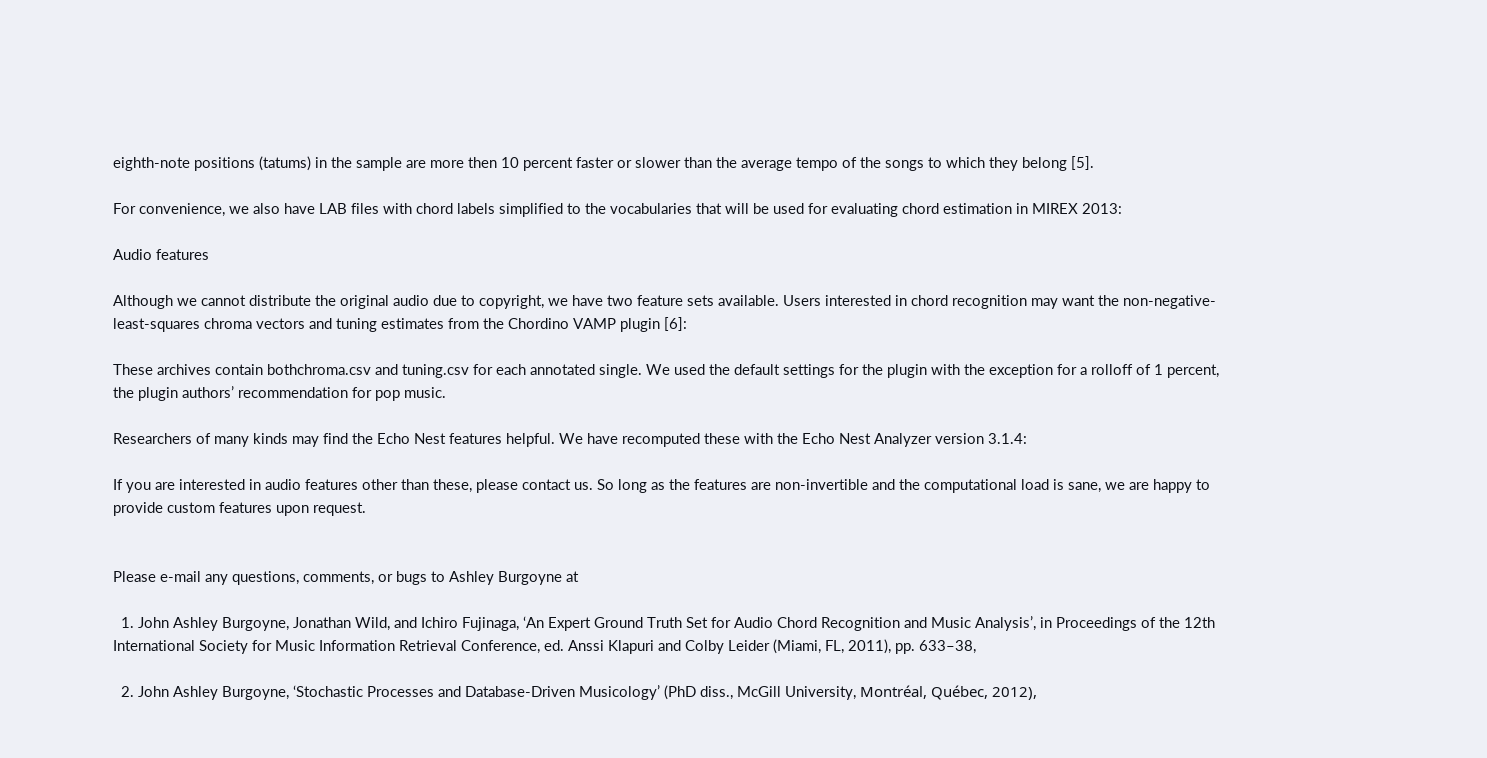eighth-note positions (tatums) in the sample are more then 10 percent faster or slower than the average tempo of the songs to which they belong [5].

For convenience, we also have LAB files with chord labels simplified to the vocabularies that will be used for evaluating chord estimation in MIREX 2013:

Audio features

Although we cannot distribute the original audio due to copyright, we have two feature sets available. Users interested in chord recognition may want the non-negative-least-squares chroma vectors and tuning estimates from the Chordino VAMP plugin [6]:

These archives contain bothchroma.csv and tuning.csv for each annotated single. We used the default settings for the plugin with the exception for a rolloff of 1 percent, the plugin authors’ recommendation for pop music.

Researchers of many kinds may find the Echo Nest features helpful. We have recomputed these with the Echo Nest Analyzer version 3.1.4:

If you are interested in audio features other than these, please contact us. So long as the features are non-invertible and the computational load is sane, we are happy to provide custom features upon request.


Please e-mail any questions, comments, or bugs to Ashley Burgoyne at

  1. John Ashley Burgoyne, Jonathan Wild, and Ichiro Fujinaga, ‘An Expert Ground Truth Set for Audio Chord Recognition and Music Analysis’, in Proceedings of the 12th International Society for Music Information Retrieval Conference, ed. Anssi Klapuri and Colby Leider (Miami, FL, 2011), pp. 633–38,

  2. John Ashley Burgoyne, ‘Stochastic Processes and Database-Driven Musicology’ (PhD diss., McGill University, Montréal, Québec, 2012),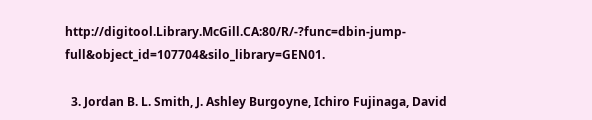http://digitool.Library.McGill.CA:80/R/-?func=dbin-jump-full&object_id=107704&silo_library=GEN01.

  3. Jordan B. L. Smith, J. Ashley Burgoyne, Ichiro Fujinaga, David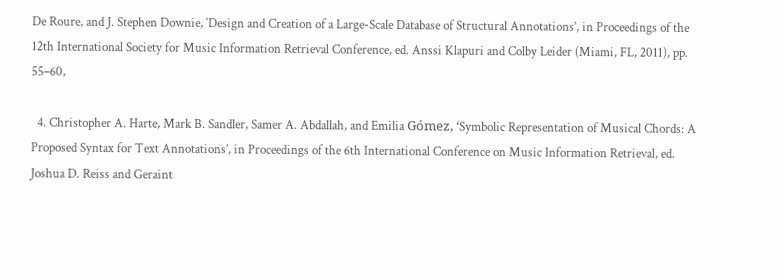De Roure, and J. Stephen Downie, ‘Design and Creation of a Large-Scale Database of Structural Annotations’, in Proceedings of the 12th International Society for Music Information Retrieval Conference, ed. Anssi Klapuri and Colby Leider (Miami, FL, 2011), pp. 55–60,

  4. Christopher A. Harte, Mark B. Sandler, Samer A. Abdallah, and Emilia Gómez, ‘Symbolic Representation of Musical Chords: A Proposed Syntax for Text Annotations’, in Proceedings of the 6th International Conference on Music Information Retrieval, ed. Joshua D. Reiss and Geraint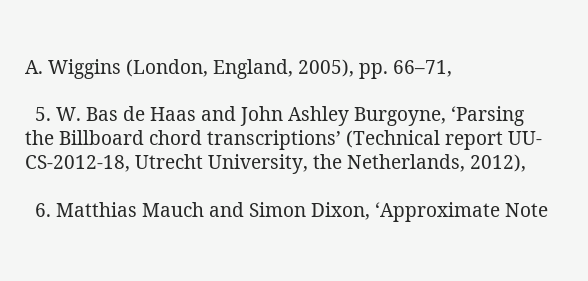A. Wiggins (London, England, 2005), pp. 66–71,

  5. W. Bas de Haas and John Ashley Burgoyne, ‘Parsing the Billboard chord transcriptions’ (Technical report UU-CS-2012-18, Utrecht University, the Netherlands, 2012),

  6. Matthias Mauch and Simon Dixon, ‘Approximate Note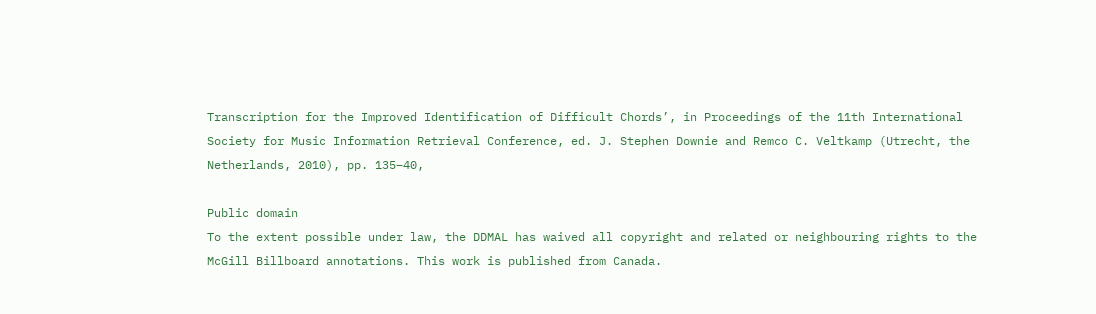Transcription for the Improved Identification of Difficult Chords’, in Proceedings of the 11th International Society for Music Information Retrieval Conference, ed. J. Stephen Downie and Remco C. Veltkamp (Utrecht, the Netherlands, 2010), pp. 135–40,

Public domain
To the extent possible under law, the DDMAL has waived all copyright and related or neighbouring rights to the McGill Billboard annotations. This work is published from Canada.